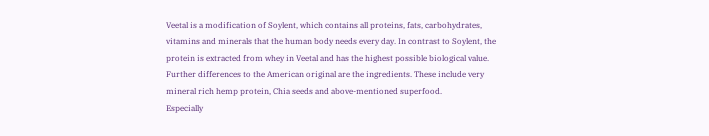Veetal is a modification of Soylent, which contains all proteins, fats, carbohydrates, vitamins and minerals that the human body needs every day. In contrast to Soylent, the protein is extracted from whey in Veetal and has the highest possible biological value. Further differences to the American original are the ingredients. These include very mineral rich hemp protein, Chia seeds and above-mentioned superfood.
Especially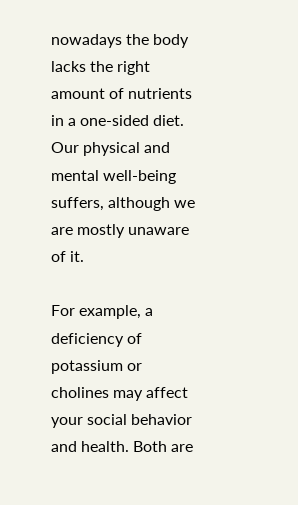nowadays the body lacks the right amount of nutrients in a one-sided diet. Our physical and mental well-being suffers, although we are mostly unaware of it.

For example, a deficiency of potassium or cholines may affect your social behavior and health. Both are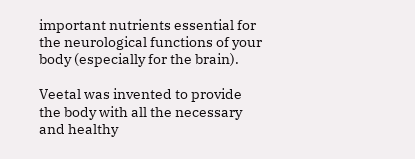important nutrients essential for the neurological functions of your body (especially for the brain).

Veetal was invented to provide the body with all the necessary and healthy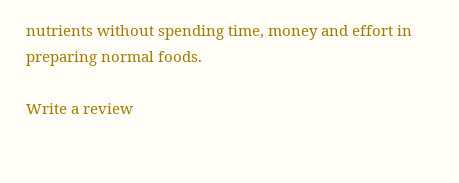nutrients without spending time, money and effort in preparing normal foods.

Write a review